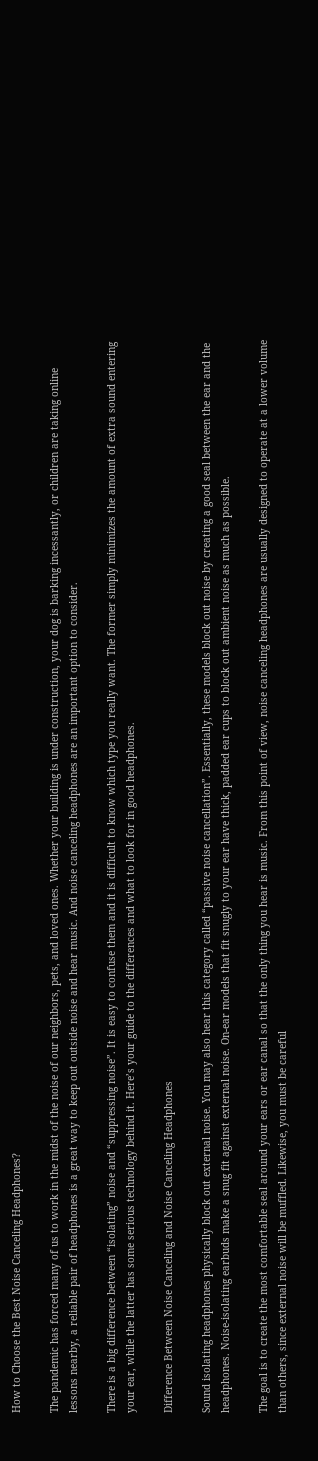How to Choose the Best Noise Canceling Headphones?

The pandemic has forced many of us to work in the midst of the noise of our neighbors, pets, and loved ones. Whether your building is under construction, your dog is barking incessantly, or children are taking online lessons nearby, a reliable pair of headphones is a great way to keep out outside noise and hear music. And noise canceling headphones are an important option to consider.

There is a big difference between “isolating” noise and “suppressing noise”. It is easy to confuse them and it is difficult to know which type you really want. The former simply minimizes the amount of extra sound entering your ear, while the latter has some serious technology behind it. Here’s your guide to the differences and what to look for in good headphones.

Difference Between Noise Canceling and Noise Canceling Headphones

Sound isolating headphones physically block out external noise. You may also hear this category called “passive noise cancellation”. Essentially, these models block out noise by creating a good seal between the ear and the headphones. Noise-isolating earbuds make a snug fit against external noise. On-ear models that fit snugly to your ear have thick, padded ear cups to block out ambient noise as much as possible.

The goal is to create the most comfortable seal around your ears or ear canal so that the only thing you hear is music. From this point of view, noise canceling headphones are usually designed to operate at a lower volume than others, since external noise will be muffled. Likewise, you must be careful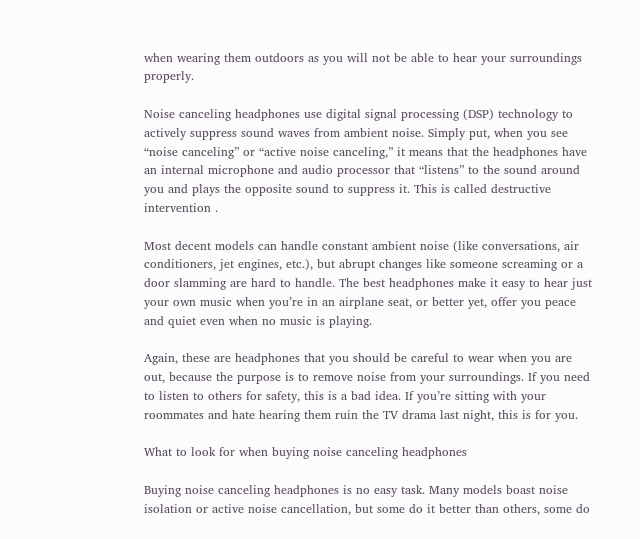when wearing them outdoors as you will not be able to hear your surroundings properly.

Noise canceling headphones use digital signal processing (DSP) technology to actively suppress sound waves from ambient noise. Simply put, when you see “noise canceling” or “active noise canceling,” it means that the headphones have an internal microphone and audio processor that “listens” to the sound around you and plays the opposite sound to suppress it. This is called destructive intervention .

Most decent models can handle constant ambient noise (like conversations, air conditioners, jet engines, etc.), but abrupt changes like someone screaming or a door slamming are hard to handle. The best headphones make it easy to hear just your own music when you’re in an airplane seat, or better yet, offer you peace and quiet even when no music is playing.

Again, these are headphones that you should be careful to wear when you are out, because the purpose is to remove noise from your surroundings. If you need to listen to others for safety, this is a bad idea. If you’re sitting with your roommates and hate hearing them ruin the TV drama last night, this is for you.

What to look for when buying noise canceling headphones

Buying noise canceling headphones is no easy task. Many models boast noise isolation or active noise cancellation, but some do it better than others, some do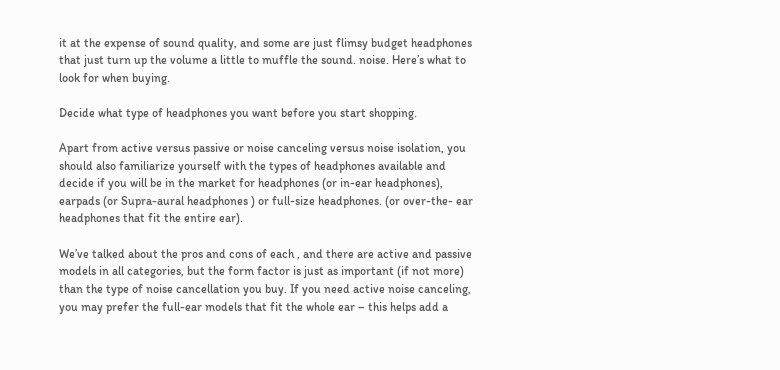it at the expense of sound quality, and some are just flimsy budget headphones that just turn up the volume a little to muffle the sound. noise. Here’s what to look for when buying.

Decide what type of headphones you want before you start shopping.

Apart from active versus passive or noise canceling versus noise isolation, you should also familiarize yourself with the types of headphones available and decide if you will be in the market for headphones (or in-ear headphones), earpads (or Supra-aural headphones ) or full-size headphones. (or over-the- ear headphones that fit the entire ear).

We’ve talked about the pros and cons of each , and there are active and passive models in all categories, but the form factor is just as important (if not more) than the type of noise cancellation you buy. If you need active noise canceling, you may prefer the full-ear models that fit the whole ear – this helps add a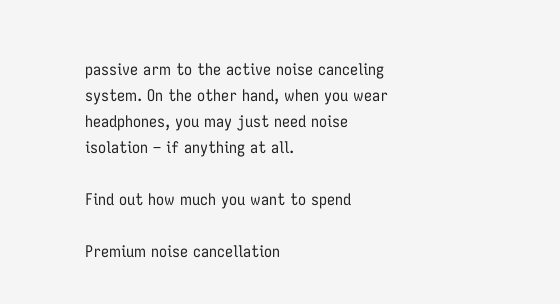passive arm to the active noise canceling system. On the other hand, when you wear headphones, you may just need noise isolation – if anything at all.

Find out how much you want to spend

Premium noise cancellation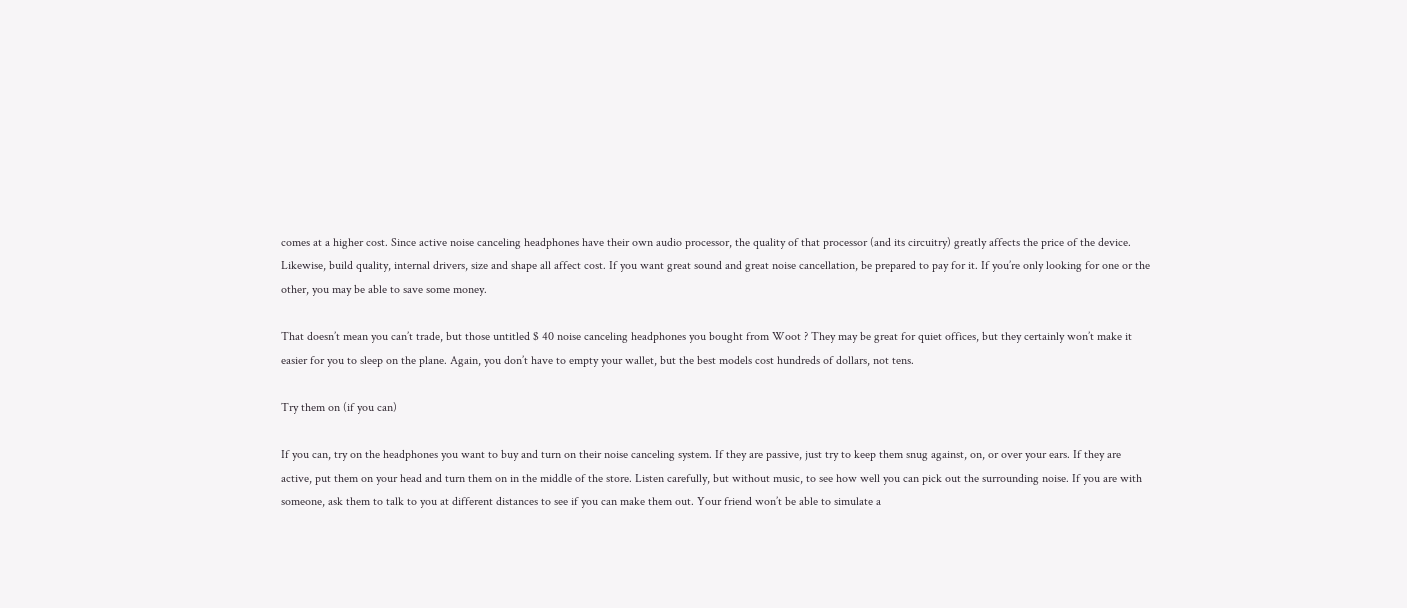comes at a higher cost. Since active noise canceling headphones have their own audio processor, the quality of that processor (and its circuitry) greatly affects the price of the device. Likewise, build quality, internal drivers, size and shape all affect cost. If you want great sound and great noise cancellation, be prepared to pay for it. If you’re only looking for one or the other, you may be able to save some money.

That doesn’t mean you can’t trade, but those untitled $ 40 noise canceling headphones you bought from Woot ? They may be great for quiet offices, but they certainly won’t make it easier for you to sleep on the plane. Again, you don’t have to empty your wallet, but the best models cost hundreds of dollars, not tens.

Try them on (if you can)

If you can, try on the headphones you want to buy and turn on their noise canceling system. If they are passive, just try to keep them snug against, on, or over your ears. If they are active, put them on your head and turn them on in the middle of the store. Listen carefully, but without music, to see how well you can pick out the surrounding noise. If you are with someone, ask them to talk to you at different distances to see if you can make them out. Your friend won’t be able to simulate a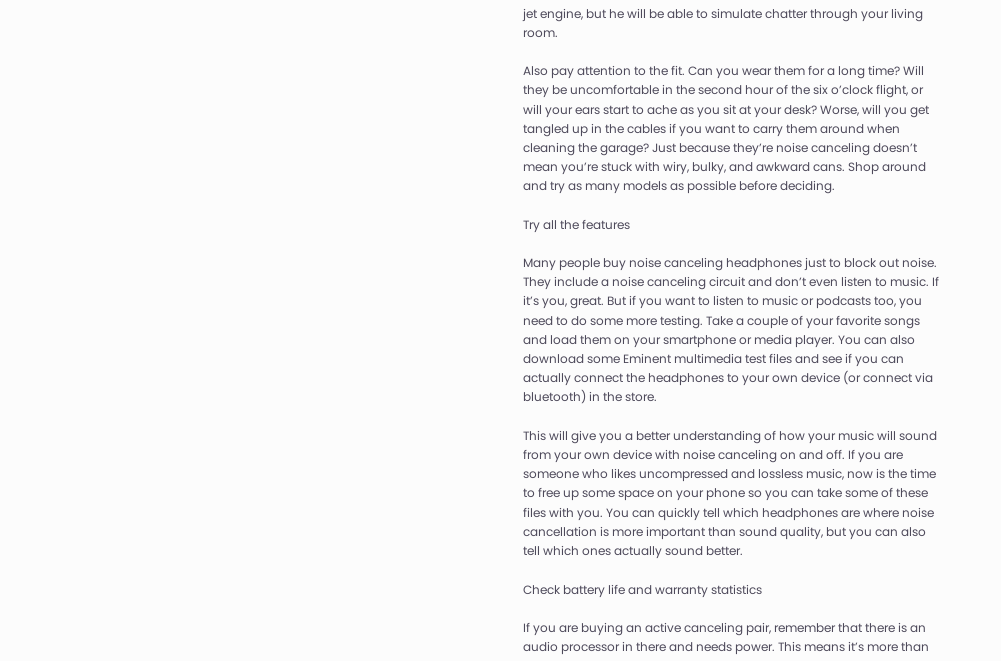jet engine, but he will be able to simulate chatter through your living room.

Also pay attention to the fit. Can you wear them for a long time? Will they be uncomfortable in the second hour of the six o’clock flight, or will your ears start to ache as you sit at your desk? Worse, will you get tangled up in the cables if you want to carry them around when cleaning the garage? Just because they’re noise canceling doesn’t mean you’re stuck with wiry, bulky, and awkward cans. Shop around and try as many models as possible before deciding.

Try all the features

Many people buy noise canceling headphones just to block out noise. They include a noise canceling circuit and don’t even listen to music. If it’s you, great. But if you want to listen to music or podcasts too, you need to do some more testing. Take a couple of your favorite songs and load them on your smartphone or media player. You can also download some Eminent multimedia test files and see if you can actually connect the headphones to your own device (or connect via bluetooth) in the store.

This will give you a better understanding of how your music will sound from your own device with noise canceling on and off. If you are someone who likes uncompressed and lossless music, now is the time to free up some space on your phone so you can take some of these files with you. You can quickly tell which headphones are where noise cancellation is more important than sound quality, but you can also tell which ones actually sound better.

Check battery life and warranty statistics

If you are buying an active canceling pair, remember that there is an audio processor in there and needs power. This means it’s more than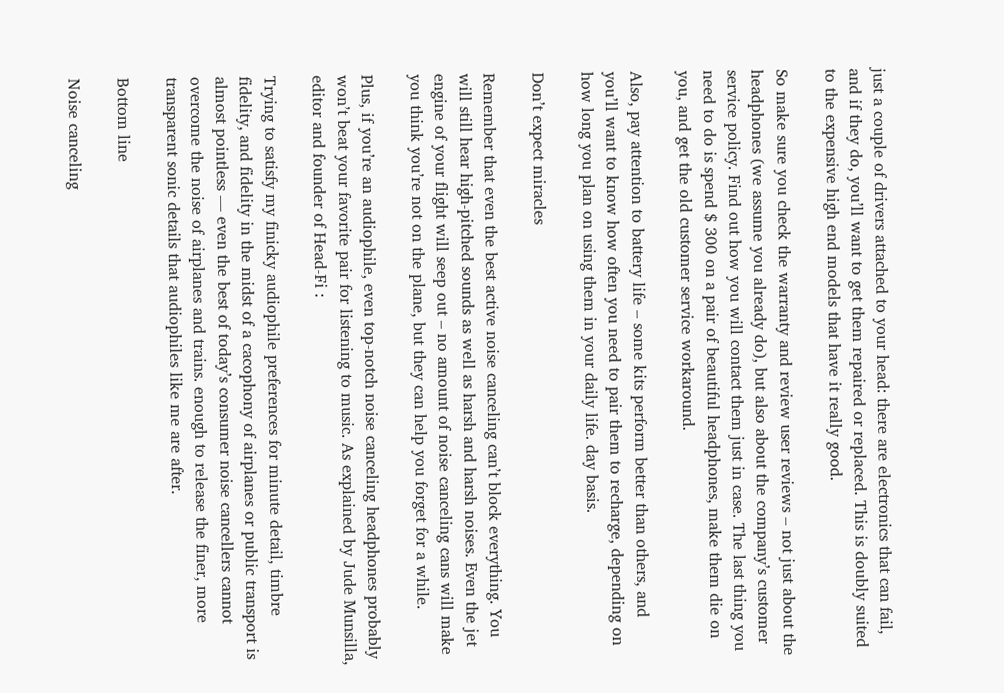just a couple of drivers attached to your head: there are electronics that can fail, and if they do, you’ll want to get them repaired or replaced. This is doubly suited to the expensive high end models that have it really good.

So make sure you check the warranty and review user reviews – not just about the headphones (we assume you already do), but also about the company’s customer service policy. Find out how you will contact them just in case. The last thing you need to do is spend $ 300 on a pair of beautiful headphones, make them die on you, and get the old customer service workaround.

Also, pay attention to battery life – some kits perform better than others, and you’ll want to know how often you need to pair them to recharge, depending on how long you plan on using them in your daily life. day basis.

Don’t expect miracles

Remember that even the best active noise canceling can’t block everything. You will still hear high-pitched sounds as well as harsh and harsh noises. Even the jet engine of your flight will seep out – no amount of noise canceling cans will make you think you’re not on the plane, but they can help you forget for a while.

Plus, if you’re an audiophile, even top-notch noise canceling headphones probably won’t beat your favorite pair for listening to music. As explained by Jude Munsilla, editor and founder of Head-Fi :

Trying to satisfy my finicky audiophile preferences for minute detail, timbre fidelity, and fidelity in the midst of a cacophony of airplanes or public transport is almost pointless — even the best of today’s consumer noise cancellers cannot overcome the noise of airplanes and trains. enough to release the finer, more transparent sonic details that audiophiles like me are after.

Bottom line

Noise canceling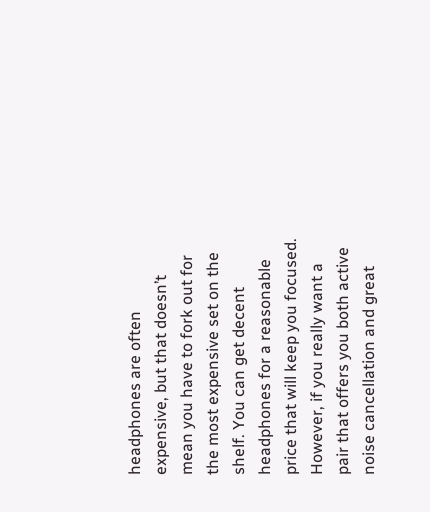headphones are often expensive, but that doesn’t mean you have to fork out for the most expensive set on the shelf. You can get decent headphones for a reasonable price that will keep you focused. However, if you really want a pair that offers you both active noise cancellation and great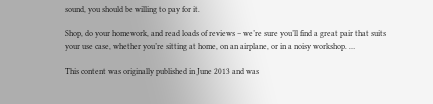sound, you should be willing to pay for it.

Shop, do your homework, and read loads of reviews – we’re sure you’ll find a great pair that suits your use case, whether you’re sitting at home, on an airplane, or in a noisy workshop. …

This content was originally published in June 2013 and was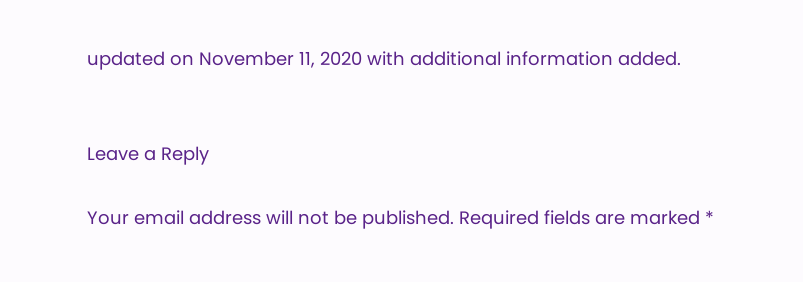updated on November 11, 2020 with additional information added.


Leave a Reply

Your email address will not be published. Required fields are marked *